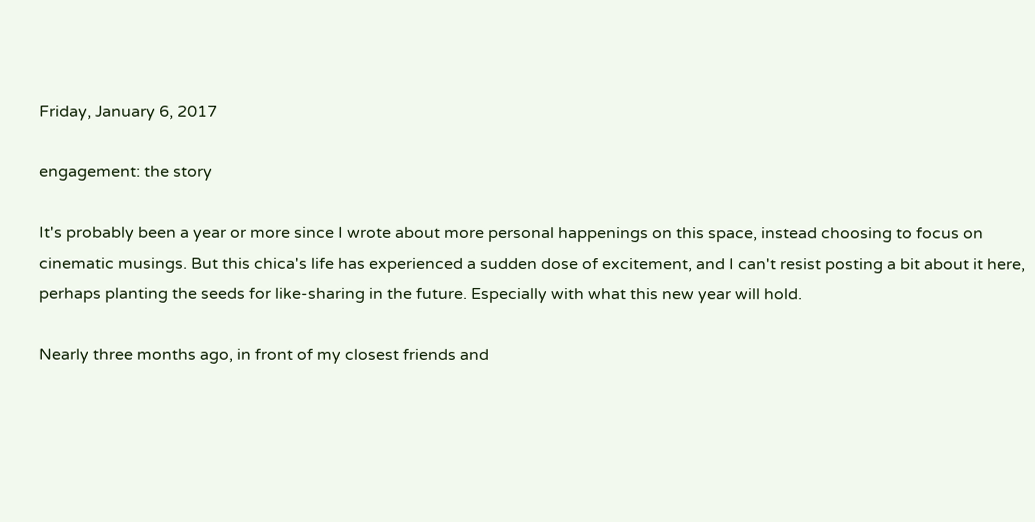Friday, January 6, 2017

engagement: the story

It's probably been a year or more since I wrote about more personal happenings on this space, instead choosing to focus on cinematic musings. But this chica's life has experienced a sudden dose of excitement, and I can't resist posting a bit about it here, perhaps planting the seeds for like-sharing in the future. Especially with what this new year will hold.

Nearly three months ago, in front of my closest friends and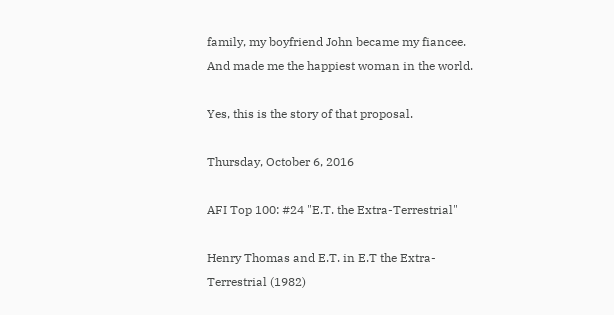family, my boyfriend John became my fiancee. And made me the happiest woman in the world.

Yes, this is the story of that proposal.

Thursday, October 6, 2016

AFI Top 100: #24 "E.T. the Extra-Terrestrial"

Henry Thomas and E.T. in E.T the Extra-Terrestrial (1982)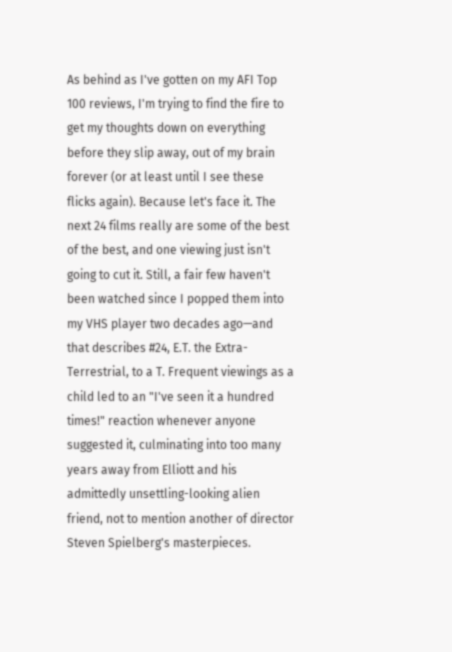As behind as I've gotten on my AFI Top 100 reviews, I'm trying to find the fire to get my thoughts down on everything before they slip away, out of my brain forever (or at least until I see these flicks again). Because let's face it. The next 24 films really are some of the best of the best, and one viewing just isn't going to cut it. Still, a fair few haven't been watched since I popped them into my VHS player two decades ago—and that describes #24, E.T. the Extra-Terrestrial, to a T. Frequent viewings as a child led to an "I've seen it a hundred times!" reaction whenever anyone suggested it, culminating into too many years away from Elliott and his admittedly unsettling-looking alien friend, not to mention another of director Steven Spielberg's masterpieces.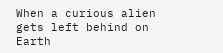When a curious alien gets left behind on Earth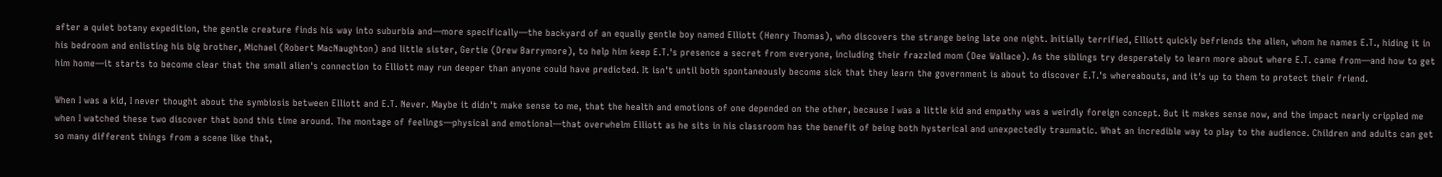after a quiet botany expedition, the gentle creature finds his way into suburbia and—more specifically—the backyard of an equally gentle boy named Elliott (Henry Thomas), who discovers the strange being late one night. Initially terrified, Elliott quickly befriends the alien, whom he names E.T., hiding it in his bedroom and enlisting his big brother, Michael (Robert MacNaughton) and little sister, Gertie (Drew Barrymore), to help him keep E.T.'s presence a secret from everyone, including their frazzled mom (Dee Wallace). As the siblings try desperately to learn more about where E.T. came from—and how to get him home—it starts to become clear that the small alien's connection to Elliott may run deeper than anyone could have predicted. It isn't until both spontaneously become sick that they learn the government is about to discover E.T.'s whereabouts, and it's up to them to protect their friend.

When I was a kid, I never thought about the symbiosis between Elliott and E.T. Never. Maybe it didn't make sense to me, that the health and emotions of one depended on the other, because I was a little kid and empathy was a weirdly foreign concept. But it makes sense now, and the impact nearly crippled me when I watched these two discover that bond this time around. The montage of feelings—physical and emotional—that overwhelm Elliott as he sits in his classroom has the benefit of being both hysterical and unexpectedly traumatic. What an incredible way to play to the audience. Children and adults can get so many different things from a scene like that,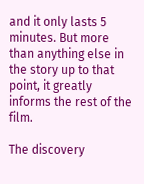and it only lasts 5 minutes. But more than anything else in the story up to that point, it greatly informs the rest of the film.

The discovery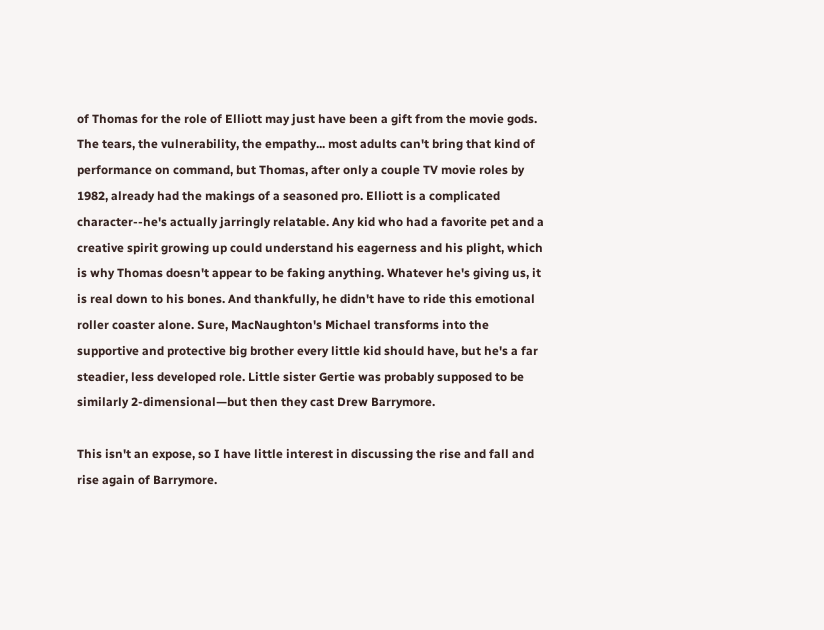of Thomas for the role of Elliott may just have been a gift from the movie gods. The tears, the vulnerability, the empathy... most adults can't bring that kind of performance on command, but Thomas, after only a couple TV movie roles by 1982, already had the makings of a seasoned pro. Elliott is a complicated character--he's actually jarringly relatable. Any kid who had a favorite pet and a creative spirit growing up could understand his eagerness and his plight, which is why Thomas doesn't appear to be faking anything. Whatever he's giving us, it is real down to his bones. And thankfully, he didn't have to ride this emotional roller coaster alone. Sure, MacNaughton's Michael transforms into the supportive and protective big brother every little kid should have, but he's a far steadier, less developed role. Little sister Gertie was probably supposed to be similarly 2-dimensional—but then they cast Drew Barrymore.

This isn't an expose, so I have little interest in discussing the rise and fall and rise again of Barrymore.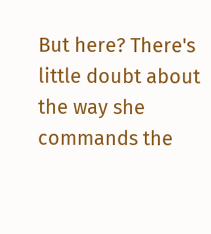But here? There's little doubt about the way she commands the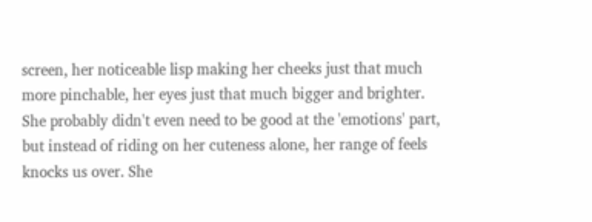screen, her noticeable lisp making her cheeks just that much more pinchable, her eyes just that much bigger and brighter. She probably didn't even need to be good at the 'emotions' part, but instead of riding on her cuteness alone, her range of feels knocks us over. She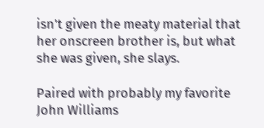isn't given the meaty material that her onscreen brother is, but what she was given, she slays.

Paired with probably my favorite John Williams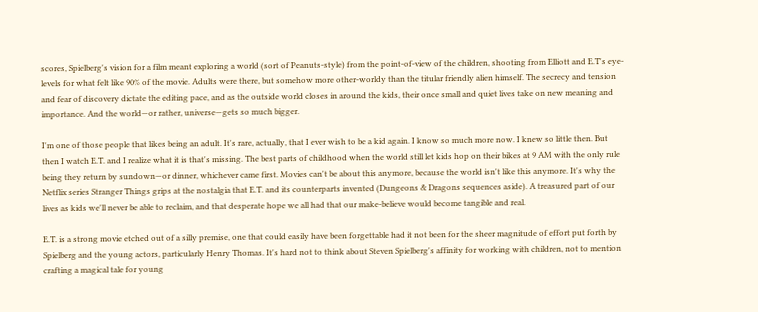scores, Spielberg's vision for a film meant exploring a world (sort of Peanuts-style) from the point-of-view of the children, shooting from Elliott and E.T's eye-levels for what felt like 90% of the movie. Adults were there, but somehow more other-worldy than the titular friendly alien himself. The secrecy and tension and fear of discovery dictate the editing pace, and as the outside world closes in around the kids, their once small and quiet lives take on new meaning and importance. And the world—or rather, universe—gets so much bigger.

I'm one of those people that likes being an adult. It's rare, actually, that I ever wish to be a kid again. I know so much more now. I knew so little then. But then I watch E.T. and I realize what it is that's missing. The best parts of childhood when the world still let kids hop on their bikes at 9 AM with the only rule being they return by sundown—or dinner, whichever came first. Movies can't be about this anymore, because the world isn't like this anymore. It's why the Netflix series Stranger Things grips at the nostalgia that E.T. and its counterparts invented (Dungeons & Dragons sequences aside). A treasured part of our lives as kids we'll never be able to reclaim, and that desperate hope we all had that our make-believe would become tangible and real.

E.T. is a strong movie etched out of a silly premise, one that could easily have been forgettable had it not been for the sheer magnitude of effort put forth by Spielberg and the young actors, particularly Henry Thomas. It's hard not to think about Steven Spielberg's affinity for working with children, not to mention crafting a magical tale for young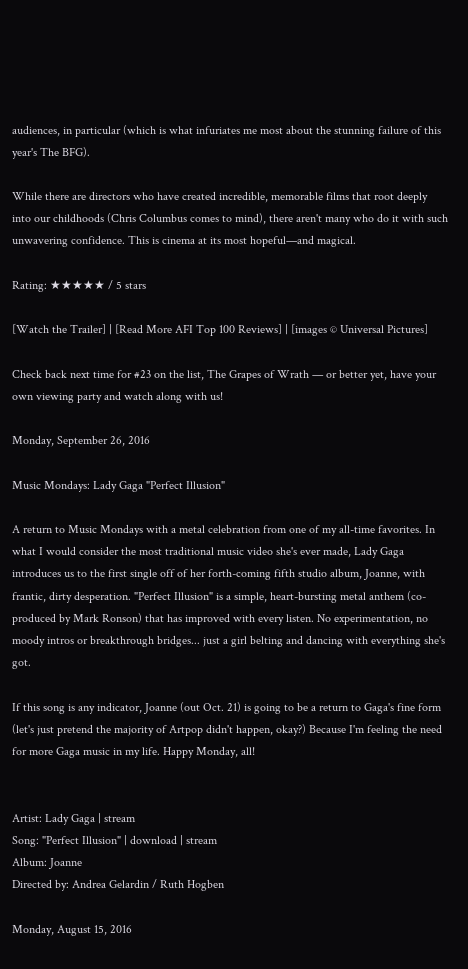audiences, in particular (which is what infuriates me most about the stunning failure of this year's The BFG).

While there are directors who have created incredible, memorable films that root deeply into our childhoods (Chris Columbus comes to mind), there aren't many who do it with such unwavering confidence. This is cinema at its most hopeful—and magical.

Rating: ★★★★★ / 5 stars

[Watch the Trailer] | [Read More AFI Top 100 Reviews] | [images © Universal Pictures]

Check back next time for #23 on the list, The Grapes of Wrath — or better yet, have your own viewing party and watch along with us!

Monday, September 26, 2016

Music Mondays: Lady Gaga "Perfect Illusion"

A return to Music Mondays with a metal celebration from one of my all-time favorites. In what I would consider the most traditional music video she's ever made, Lady Gaga introduces us to the first single off of her forth-coming fifth studio album, Joanne, with frantic, dirty desperation. "Perfect Illusion" is a simple, heart-bursting metal anthem (co-produced by Mark Ronson) that has improved with every listen. No experimentation, no moody intros or breakthrough bridges... just a girl belting and dancing with everything she's got.

If this song is any indicator, Joanne (out Oct. 21) is going to be a return to Gaga's fine form (let's just pretend the majority of Artpop didn't happen, okay?) Because I'm feeling the need for more Gaga music in my life. Happy Monday, all!


Artist: Lady Gaga | stream
Song: "Perfect Illusion" | download | stream
Album: Joanne
Directed by: Andrea Gelardin / Ruth Hogben

Monday, August 15, 2016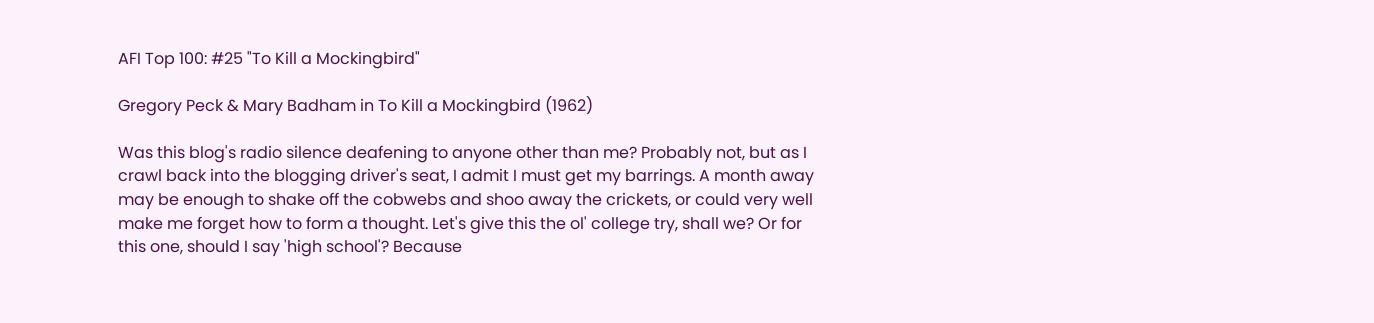AFI Top 100: #25 "To Kill a Mockingbird"

Gregory Peck & Mary Badham in To Kill a Mockingbird (1962)

Was this blog's radio silence deafening to anyone other than me? Probably not, but as I crawl back into the blogging driver's seat, I admit I must get my barrings. A month away may be enough to shake off the cobwebs and shoo away the crickets, or could very well make me forget how to form a thought. Let's give this the ol' college try, shall we? Or for this one, should I say 'high school'? Because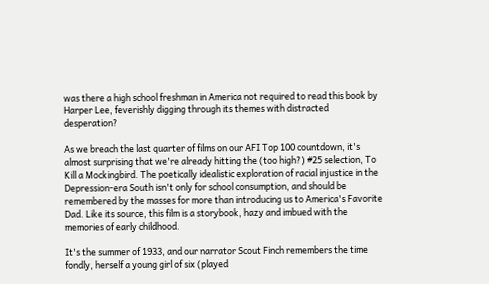was there a high school freshman in America not required to read this book by Harper Lee, feverishly digging through its themes with distracted desperation?

As we breach the last quarter of films on our AFI Top 100 countdown, it's almost surprising that we're already hitting the (too high?) #25 selection, To Kill a Mockingbird. The poetically idealistic exploration of racial injustice in the Depression-era South isn't only for school consumption, and should be remembered by the masses for more than introducing us to America's Favorite Dad. Like its source, this film is a storybook, hazy and imbued with the memories of early childhood.

It's the summer of 1933, and our narrator Scout Finch remembers the time fondly, herself a young girl of six (played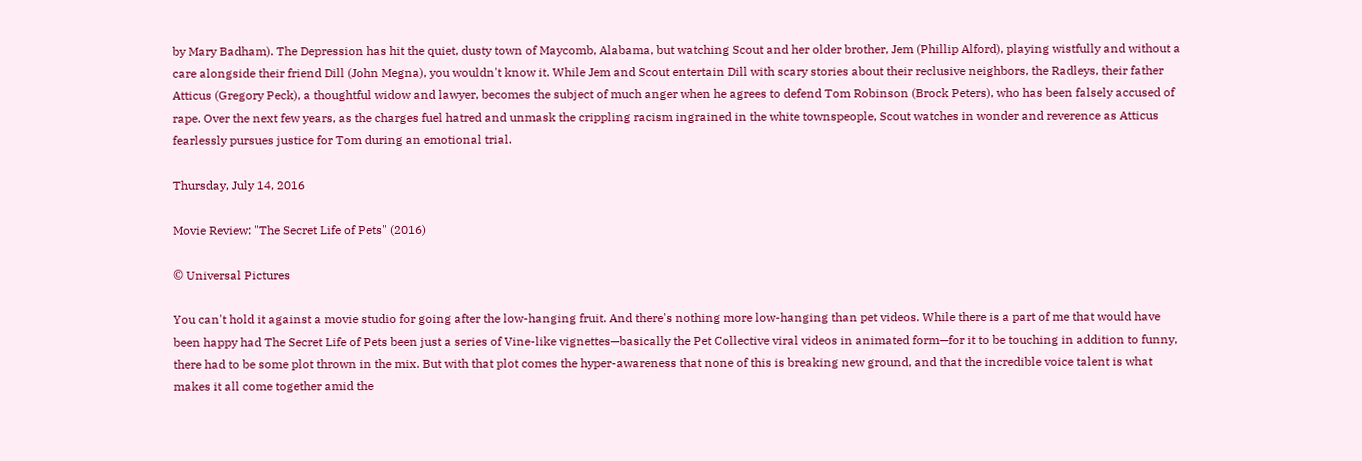by Mary Badham). The Depression has hit the quiet, dusty town of Maycomb, Alabama, but watching Scout and her older brother, Jem (Phillip Alford), playing wistfully and without a care alongside their friend Dill (John Megna), you wouldn't know it. While Jem and Scout entertain Dill with scary stories about their reclusive neighbors, the Radleys, their father Atticus (Gregory Peck), a thoughtful widow and lawyer, becomes the subject of much anger when he agrees to defend Tom Robinson (Brock Peters), who has been falsely accused of rape. Over the next few years, as the charges fuel hatred and unmask the crippling racism ingrained in the white townspeople, Scout watches in wonder and reverence as Atticus fearlessly pursues justice for Tom during an emotional trial.

Thursday, July 14, 2016

Movie Review: "The Secret Life of Pets" (2016)

© Universal Pictures

You can't hold it against a movie studio for going after the low-hanging fruit. And there's nothing more low-hanging than pet videos. While there is a part of me that would have been happy had The Secret Life of Pets been just a series of Vine-like vignettes—basically the Pet Collective viral videos in animated form—for it to be touching in addition to funny, there had to be some plot thrown in the mix. But with that plot comes the hyper-awareness that none of this is breaking new ground, and that the incredible voice talent is what makes it all come together amid the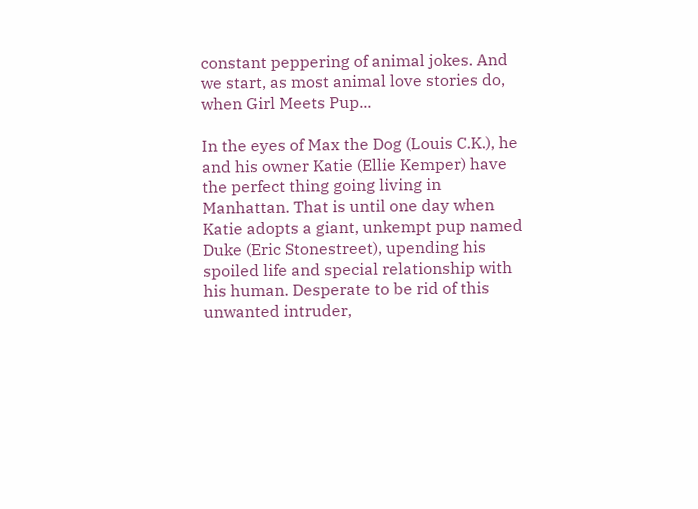constant peppering of animal jokes. And we start, as most animal love stories do, when Girl Meets Pup...

In the eyes of Max the Dog (Louis C.K.), he and his owner Katie (Ellie Kemper) have the perfect thing going living in Manhattan. That is until one day when Katie adopts a giant, unkempt pup named Duke (Eric Stonestreet), upending his spoiled life and special relationship with his human. Desperate to be rid of this unwanted intruder,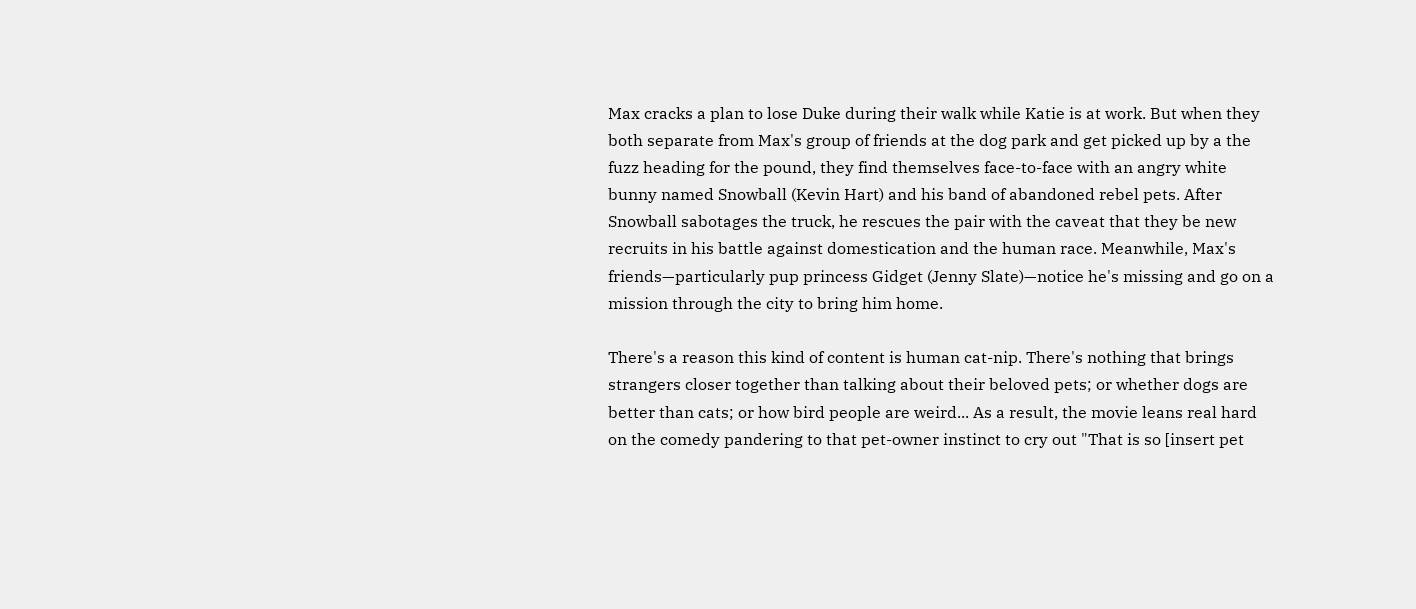Max cracks a plan to lose Duke during their walk while Katie is at work. But when they both separate from Max's group of friends at the dog park and get picked up by a the fuzz heading for the pound, they find themselves face-to-face with an angry white bunny named Snowball (Kevin Hart) and his band of abandoned rebel pets. After Snowball sabotages the truck, he rescues the pair with the caveat that they be new recruits in his battle against domestication and the human race. Meanwhile, Max's friends—particularly pup princess Gidget (Jenny Slate)—notice he's missing and go on a mission through the city to bring him home.

There's a reason this kind of content is human cat-nip. There's nothing that brings strangers closer together than talking about their beloved pets; or whether dogs are better than cats; or how bird people are weird... As a result, the movie leans real hard on the comedy pandering to that pet-owner instinct to cry out "That is so [insert pet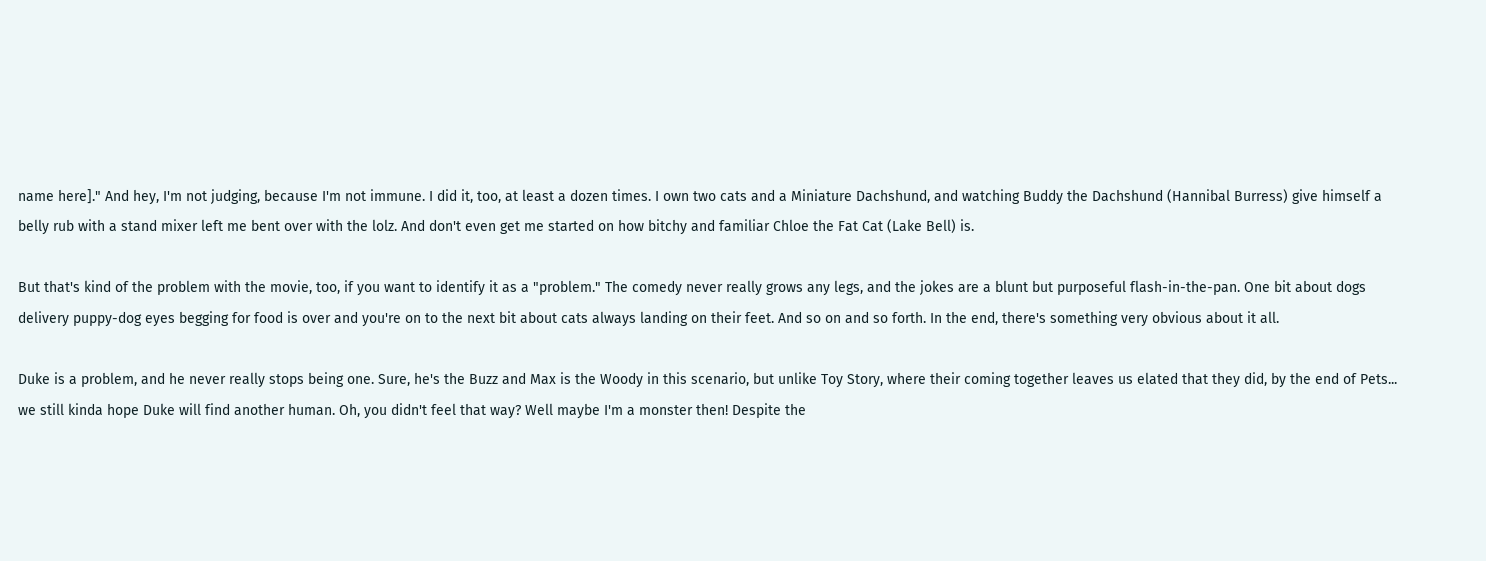name here]." And hey, I'm not judging, because I'm not immune. I did it, too, at least a dozen times. I own two cats and a Miniature Dachshund, and watching Buddy the Dachshund (Hannibal Burress) give himself a belly rub with a stand mixer left me bent over with the lolz. And don't even get me started on how bitchy and familiar Chloe the Fat Cat (Lake Bell) is.

But that's kind of the problem with the movie, too, if you want to identify it as a "problem." The comedy never really grows any legs, and the jokes are a blunt but purposeful flash-in-the-pan. One bit about dogs delivery puppy-dog eyes begging for food is over and you're on to the next bit about cats always landing on their feet. And so on and so forth. In the end, there's something very obvious about it all.

Duke is a problem, and he never really stops being one. Sure, he's the Buzz and Max is the Woody in this scenario, but unlike Toy Story, where their coming together leaves us elated that they did, by the end of Pets... we still kinda hope Duke will find another human. Oh, you didn't feel that way? Well maybe I'm a monster then! Despite the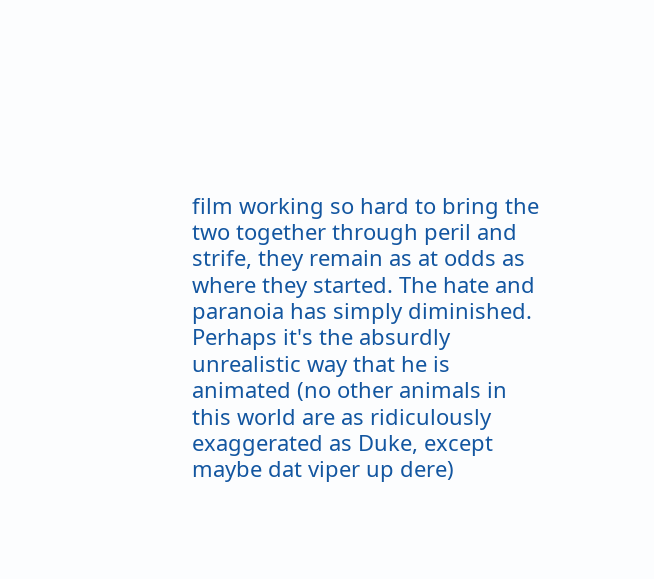film working so hard to bring the two together through peril and strife, they remain as at odds as where they started. The hate and paranoia has simply diminished. Perhaps it's the absurdly unrealistic way that he is animated (no other animals in this world are as ridiculously exaggerated as Duke, except maybe dat viper up dere)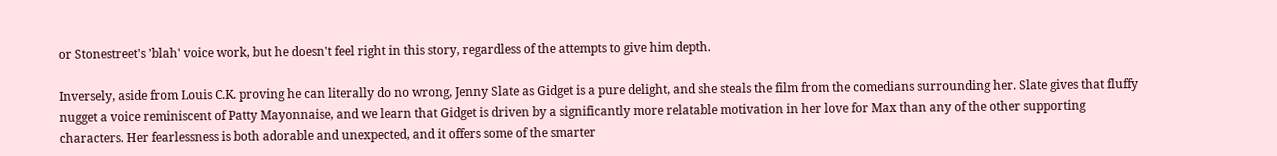or Stonestreet's 'blah' voice work, but he doesn't feel right in this story, regardless of the attempts to give him depth.

Inversely, aside from Louis C.K. proving he can literally do no wrong, Jenny Slate as Gidget is a pure delight, and she steals the film from the comedians surrounding her. Slate gives that fluffy nugget a voice reminiscent of Patty Mayonnaise, and we learn that Gidget is driven by a significantly more relatable motivation in her love for Max than any of the other supporting characters. Her fearlessness is both adorable and unexpected, and it offers some of the smarter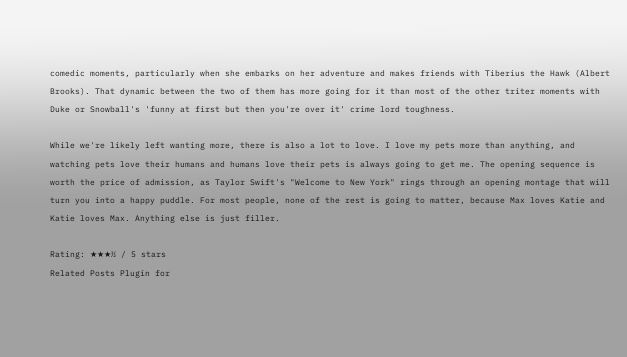comedic moments, particularly when she embarks on her adventure and makes friends with Tiberius the Hawk (Albert Brooks). That dynamic between the two of them has more going for it than most of the other triter moments with Duke or Snowball's 'funny at first but then you're over it' crime lord toughness.

While we're likely left wanting more, there is also a lot to love. I love my pets more than anything, and watching pets love their humans and humans love their pets is always going to get me. The opening sequence is worth the price of admission, as Taylor Swift's "Welcome to New York" rings through an opening montage that will turn you into a happy puddle. For most people, none of the rest is going to matter, because Max loves Katie and Katie loves Max. Anything else is just filler.

Rating: ★★★½ / 5 stars
Related Posts Plugin for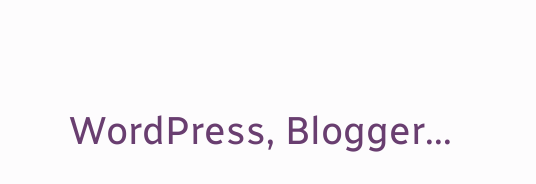WordPress, Blogger...